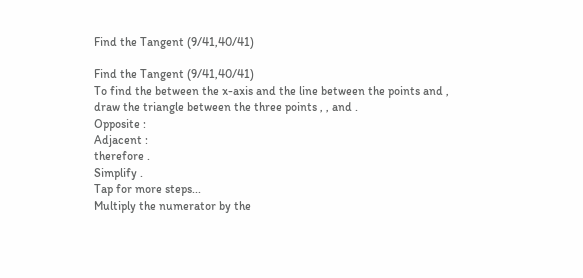Find the Tangent (9/41,40/41)

Find the Tangent (9/41,40/41)
To find the between the x-axis and the line between the points and , draw the triangle between the three points , , and .
Opposite :
Adjacent :
therefore .
Simplify .
Tap for more steps...
Multiply the numerator by the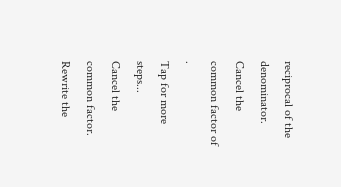reciprocal of the denominator.
Cancel the common factor of .
Tap for more steps...
Cancel the common factor.
Rewrite the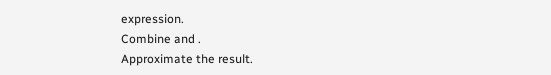expression.
Combine and .
Approximate the result.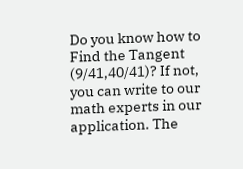Do you know how to Find the Tangent (9/41,40/41)? If not, you can write to our math experts in our application. The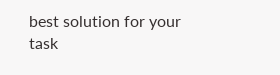best solution for your task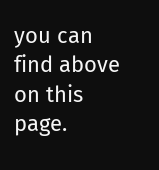you can find above on this page.